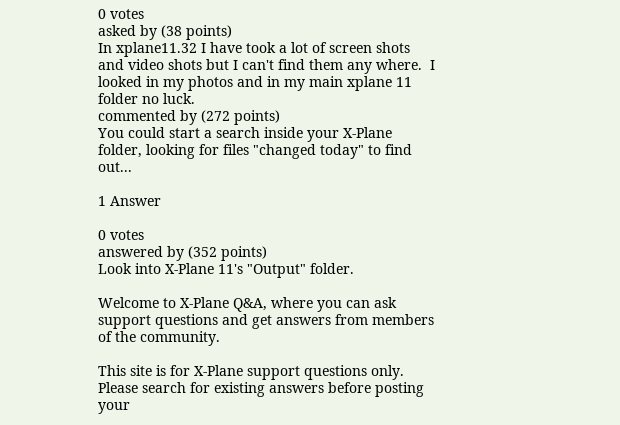0 votes
asked by (38 points)
In xplane11.32 I have took a lot of screen shots and video shots but I can't find them any where.  I looked in my photos and in my main xplane 11 folder no luck.
commented by (272 points)
You could start a search inside your X-Plane folder, looking for files "changed today" to find out...

1 Answer

0 votes
answered by (352 points)
Look into X-Plane 11's "Output" folder.

Welcome to X-Plane Q&A, where you can ask support questions and get answers from members of the community.

This site is for X-Plane support questions only. Please search for existing answers before posting your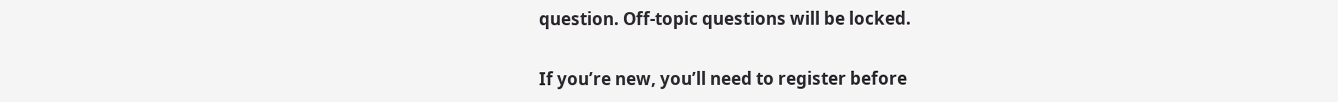question. Off-topic questions will be locked.

If you’re new, you’ll need to register before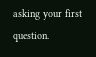asking your first question.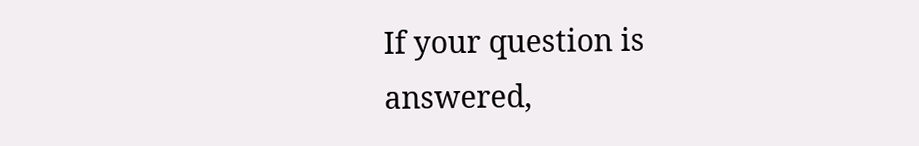If your question is answered,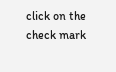click on the check mark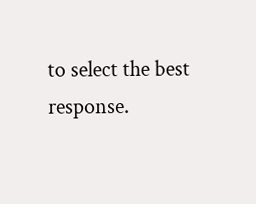to select the best response.